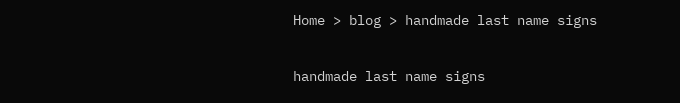Home > blog > handmade last name signs

handmade last name signs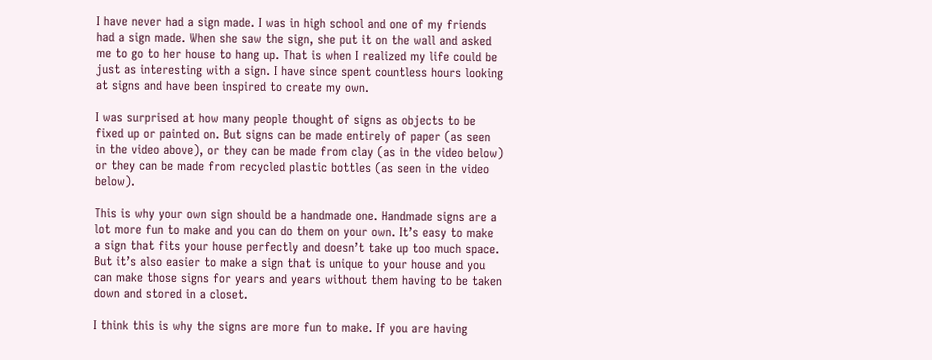I have never had a sign made. I was in high school and one of my friends had a sign made. When she saw the sign, she put it on the wall and asked me to go to her house to hang up. That is when I realized my life could be just as interesting with a sign. I have since spent countless hours looking at signs and have been inspired to create my own.

I was surprised at how many people thought of signs as objects to be fixed up or painted on. But signs can be made entirely of paper (as seen in the video above), or they can be made from clay (as in the video below) or they can be made from recycled plastic bottles (as seen in the video below).

This is why your own sign should be a handmade one. Handmade signs are a lot more fun to make and you can do them on your own. It’s easy to make a sign that fits your house perfectly and doesn’t take up too much space. But it’s also easier to make a sign that is unique to your house and you can make those signs for years and years without them having to be taken down and stored in a closet.

I think this is why the signs are more fun to make. If you are having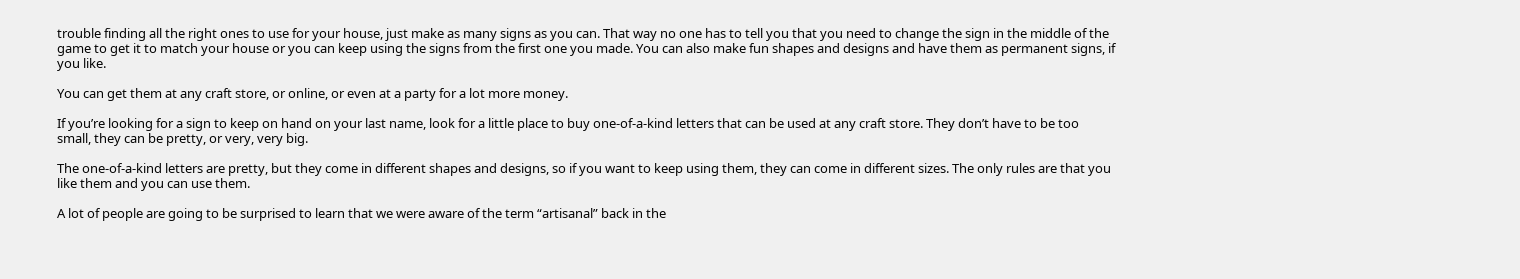trouble finding all the right ones to use for your house, just make as many signs as you can. That way no one has to tell you that you need to change the sign in the middle of the game to get it to match your house or you can keep using the signs from the first one you made. You can also make fun shapes and designs and have them as permanent signs, if you like.

You can get them at any craft store, or online, or even at a party for a lot more money.

If you’re looking for a sign to keep on hand on your last name, look for a little place to buy one-of-a-kind letters that can be used at any craft store. They don’t have to be too small, they can be pretty, or very, very big.

The one-of-a-kind letters are pretty, but they come in different shapes and designs, so if you want to keep using them, they can come in different sizes. The only rules are that you like them and you can use them.

A lot of people are going to be surprised to learn that we were aware of the term “artisanal” back in the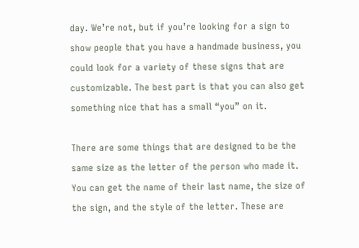day. We’re not, but if you’re looking for a sign to show people that you have a handmade business, you could look for a variety of these signs that are customizable. The best part is that you can also get something nice that has a small “you” on it.

There are some things that are designed to be the same size as the letter of the person who made it. You can get the name of their last name, the size of the sign, and the style of the letter. These are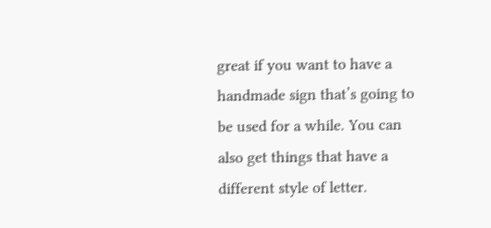great if you want to have a handmade sign that’s going to be used for a while. You can also get things that have a different style of letter.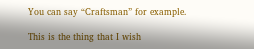You can say “Craftsman” for example.

This is the thing that I wish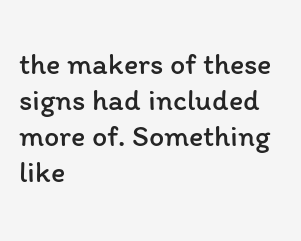the makers of these signs had included more of. Something like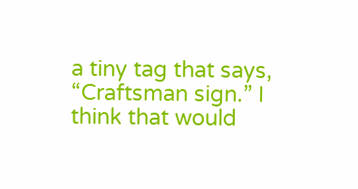a tiny tag that says, “Craftsman sign.” I think that would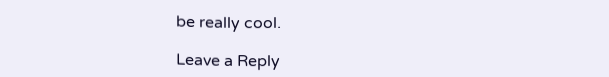be really cool.

Leave a Reply